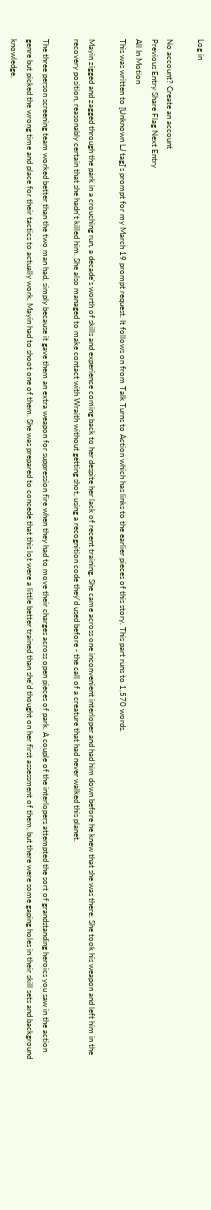Log in

No account? Create an account
Previous Entry Share Flag Next Entry
All In Motion
This was written to [Unknown LJ tag]'s prompt for my March 19 prompt request. It follows on from Talk Turns to Action which has links to the earlier pieces of this story. This part runs to 1,570 words.

Mayin zigged and zagged through the park in a crouching run, a decade's worth of skills and experience coming back to her despite her lack of recent training. She came across one inconvenient interloper and had him down before he knew that she was there. She took his weapon and left him in the recovery position, reasonably certain that she hadn't killed him. She also managed to make contact with Wraith without getting shot, using a recognition code they'd used before - the call of a creature that had never walked this planet.

The three person screening team worked better than the two man had, simply because it gave them an extra weapon for suppression fire when they had to move their charges across open pieces of park. A couple of the interlopers attempted the sort of grandstanding heroics you saw in the action genre but picked the wrong time and place for their tactics to actually work. Mayin had to shoot one of them. She was prepared to concede that this lot were a little better trained than she'd thought on her first assessment of them, but there were some gaping holes in their skill sets and background knowledge.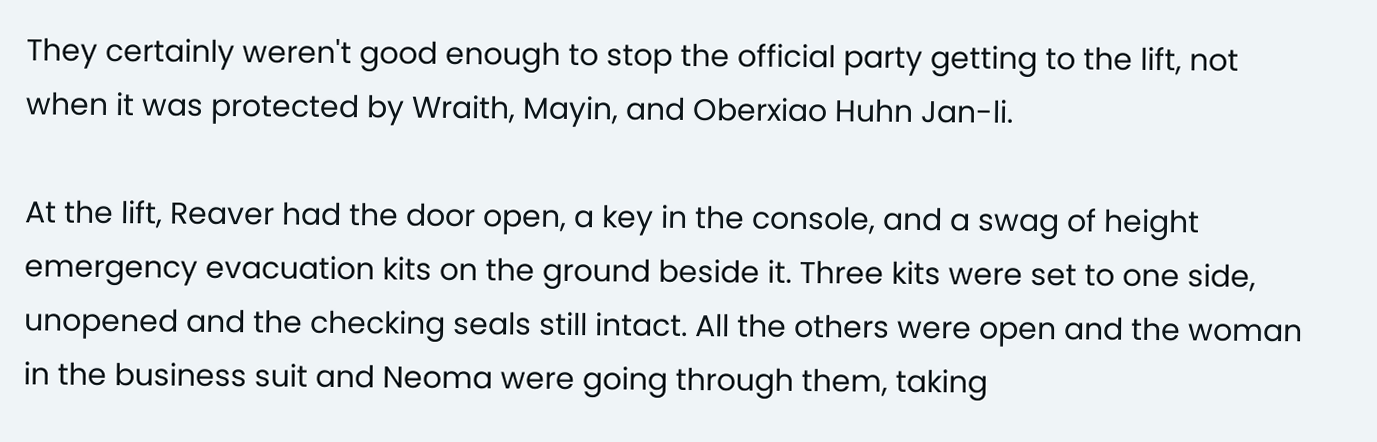They certainly weren't good enough to stop the official party getting to the lift, not when it was protected by Wraith, Mayin, and Oberxiao Huhn Jan-li.

At the lift, Reaver had the door open, a key in the console, and a swag of height emergency evacuation kits on the ground beside it. Three kits were set to one side, unopened and the checking seals still intact. All the others were open and the woman in the business suit and Neoma were going through them, taking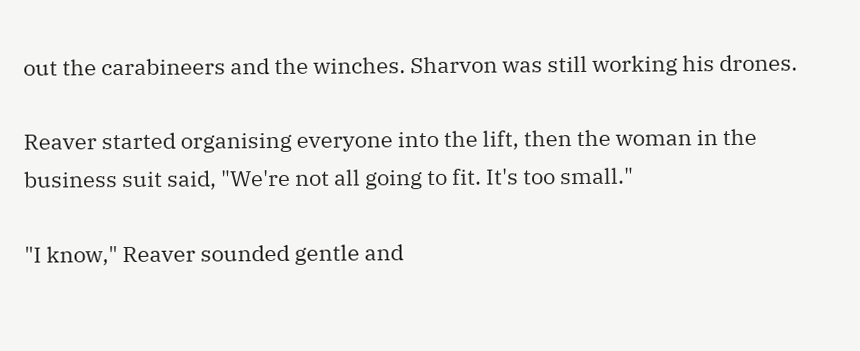out the carabineers and the winches. Sharvon was still working his drones.

Reaver started organising everyone into the lift, then the woman in the business suit said, "We're not all going to fit. It's too small."

"I know," Reaver sounded gentle and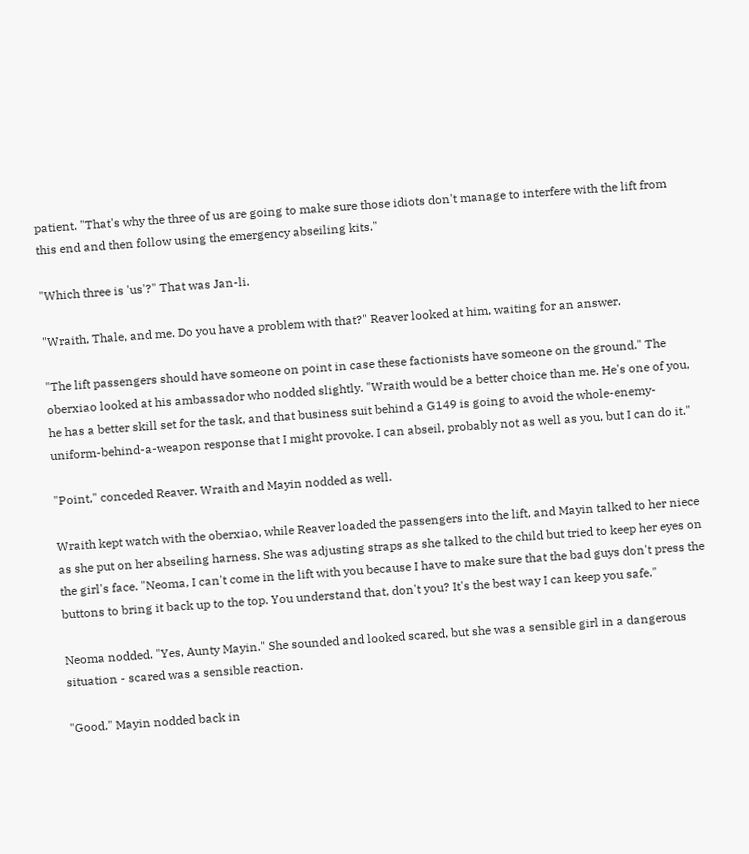patient. "That's why the three of us are going to make sure those idiots don't manage to interfere with the lift from this end and then follow using the emergency abseiling kits."

"Which three is 'us'?" That was Jan-li.

"Wraith, Thale, and me. Do you have a problem with that?" Reaver looked at him, waiting for an answer.

"The lift passengers should have someone on point in case these factionists have someone on the ground." The oberxiao looked at his ambassador who nodded slightly. "Wraith would be a better choice than me. He's one of you, he has a better skill set for the task, and that business suit behind a G149 is going to avoid the whole-enemy-uniform-behind-a-weapon response that I might provoke. I can abseil, probably not as well as you, but I can do it."

"Point," conceded Reaver. Wraith and Mayin nodded as well.

Wraith kept watch with the oberxiao, while Reaver loaded the passengers into the lift, and Mayin talked to her niece as she put on her abseiling harness. She was adjusting straps as she talked to the child but tried to keep her eyes on the girl's face. "Neoma, I can't come in the lift with you because I have to make sure that the bad guys don't press the buttons to bring it back up to the top. You understand that, don't you? It's the best way I can keep you safe."

Neoma nodded. "Yes, Aunty Mayin." She sounded and looked scared, but she was a sensible girl in a dangerous situation - scared was a sensible reaction.

"Good." Mayin nodded back in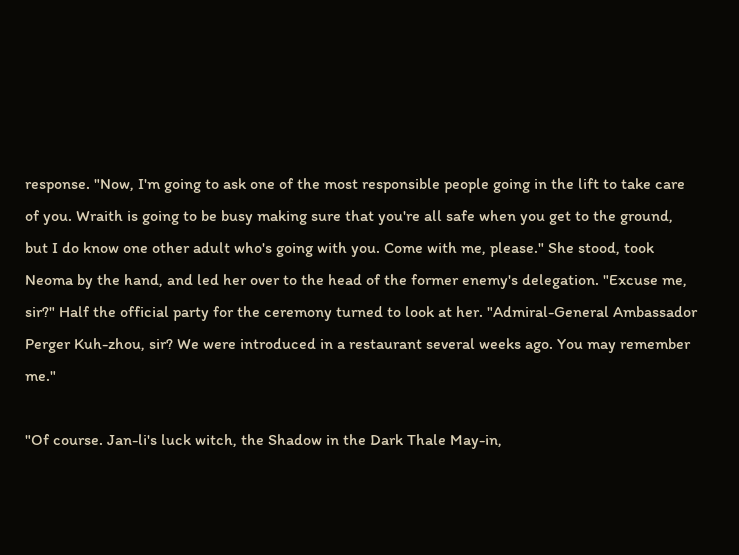response. "Now, I'm going to ask one of the most responsible people going in the lift to take care of you. Wraith is going to be busy making sure that you're all safe when you get to the ground, but I do know one other adult who's going with you. Come with me, please." She stood, took Neoma by the hand, and led her over to the head of the former enemy's delegation. "Excuse me, sir?" Half the official party for the ceremony turned to look at her. "Admiral-General Ambassador Perger Kuh-zhou, sir? We were introduced in a restaurant several weeks ago. You may remember me."

"Of course. Jan-li's luck witch, the Shadow in the Dark Thale May-in,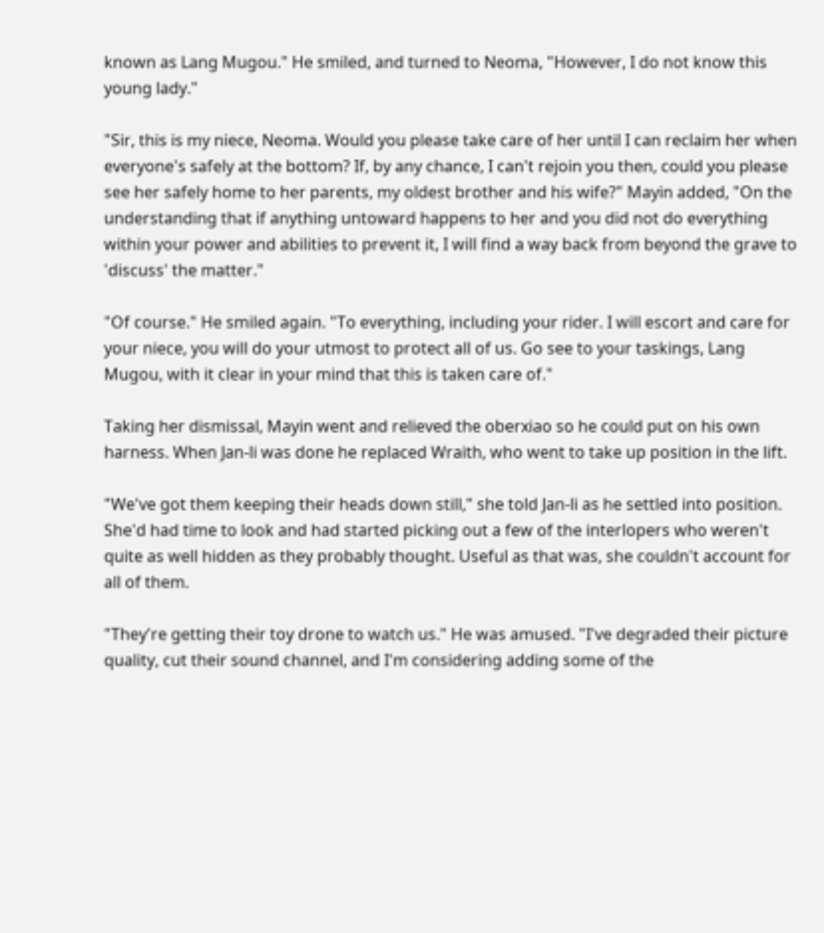known as Lang Mugou." He smiled, and turned to Neoma, "However, I do not know this young lady."

"Sir, this is my niece, Neoma. Would you please take care of her until I can reclaim her when everyone's safely at the bottom? If, by any chance, I can't rejoin you then, could you please see her safely home to her parents, my oldest brother and his wife?" Mayin added, "On the understanding that if anything untoward happens to her and you did not do everything within your power and abilities to prevent it, I will find a way back from beyond the grave to 'discuss' the matter."

"Of course." He smiled again. "To everything, including your rider. I will escort and care for your niece, you will do your utmost to protect all of us. Go see to your taskings, Lang Mugou, with it clear in your mind that this is taken care of."

Taking her dismissal, Mayin went and relieved the oberxiao so he could put on his own harness. When Jan-li was done he replaced Wraith, who went to take up position in the lift.

"We've got them keeping their heads down still," she told Jan-li as he settled into position. She'd had time to look and had started picking out a few of the interlopers who weren't quite as well hidden as they probably thought. Useful as that was, she couldn't account for all of them.

"They're getting their toy drone to watch us." He was amused. "I've degraded their picture quality, cut their sound channel, and I'm considering adding some of the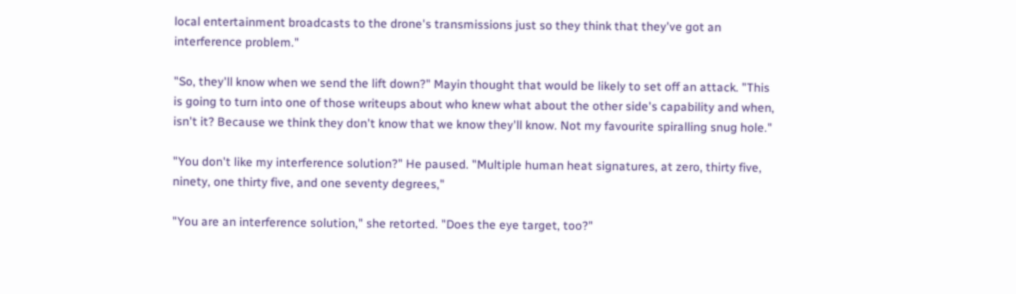local entertainment broadcasts to the drone's transmissions just so they think that they've got an interference problem."

"So, they'll know when we send the lift down?" Mayin thought that would be likely to set off an attack. "This is going to turn into one of those writeups about who knew what about the other side's capability and when, isn't it? Because we think they don't know that we know they'll know. Not my favourite spiralling snug hole."

"You don't like my interference solution?" He paused. "Multiple human heat signatures, at zero, thirty five, ninety, one thirty five, and one seventy degrees,"

"You are an interference solution," she retorted. "Does the eye target, too?"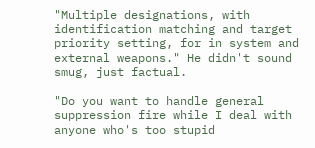"Multiple designations, with identification matching and target priority setting, for in system and external weapons." He didn't sound smug, just factual.

"Do you want to handle general suppression fire while I deal with anyone who's too stupid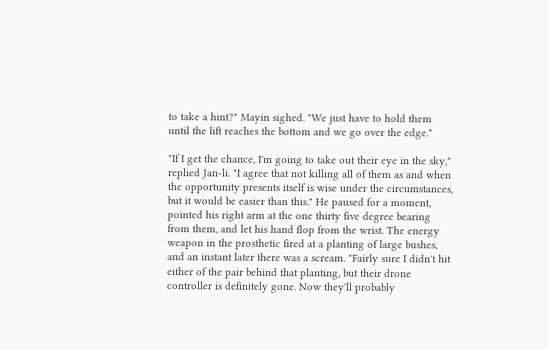to take a hint?" Mayin sighed. "We just have to hold them until the lift reaches the bottom and we go over the edge."

"If I get the chance, I'm going to take out their eye in the sky," replied Jan-li. "I agree that not killing all of them as and when the opportunity presents itself is wise under the circumstances, but it would be easier than this." He paused for a moment, pointed his right arm at the one thirty five degree bearing from them, and let his hand flop from the wrist. The energy weapon in the prosthetic fired at a planting of large bushes, and an instant later there was a scream. "Fairly sure I didn't hit either of the pair behind that planting, but their drone controller is definitely gone. Now they'll probably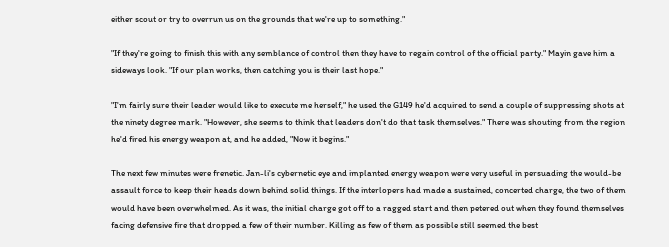either scout or try to overrun us on the grounds that we're up to something."

"If they're going to finish this with any semblance of control then they have to regain control of the official party." Mayin gave him a sideways look. "If our plan works, then catching you is their last hope."

"I'm fairly sure their leader would like to execute me herself," he used the G149 he'd acquired to send a couple of suppressing shots at the ninety degree mark. "However, she seems to think that leaders don't do that task themselves." There was shouting from the region he'd fired his energy weapon at, and he added, "Now it begins."

The next few minutes were frenetic. Jan-li's cybernetic eye and implanted energy weapon were very useful in persuading the would-be assault force to keep their heads down behind solid things. If the interlopers had made a sustained, concerted charge, the two of them would have been overwhelmed. As it was, the initial charge got off to a ragged start and then petered out when they found themselves facing defensive fire that dropped a few of their number. Killing as few of them as possible still seemed the best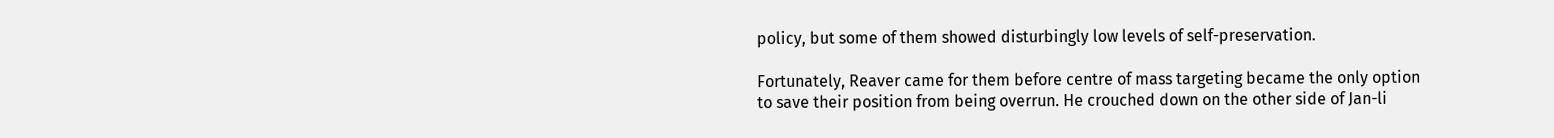policy, but some of them showed disturbingly low levels of self-preservation.

Fortunately, Reaver came for them before centre of mass targeting became the only option to save their position from being overrun. He crouched down on the other side of Jan-li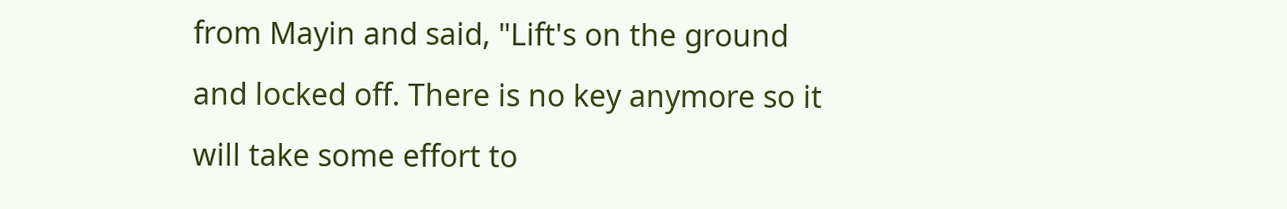from Mayin and said, "Lift's on the ground and locked off. There is no key anymore so it will take some effort to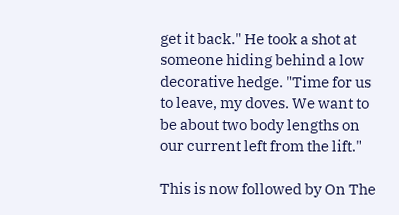get it back." He took a shot at someone hiding behind a low decorative hedge. "Time for us to leave, my doves. We want to be about two body lengths on our current left from the lift."

This is now followed by On The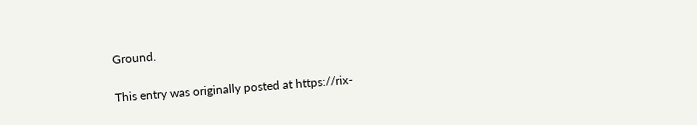Ground.

This entry was originally posted at https://rix-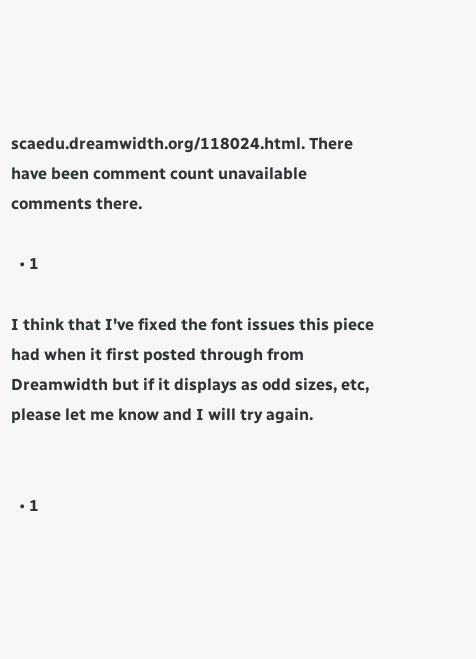scaedu.dreamwidth.org/118024.html. There have been comment count unavailable comments there.

  • 1

I think that I've fixed the font issues this piece had when it first posted through from Dreamwidth but if it displays as odd sizes, etc, please let me know and I will try again.


  • 1